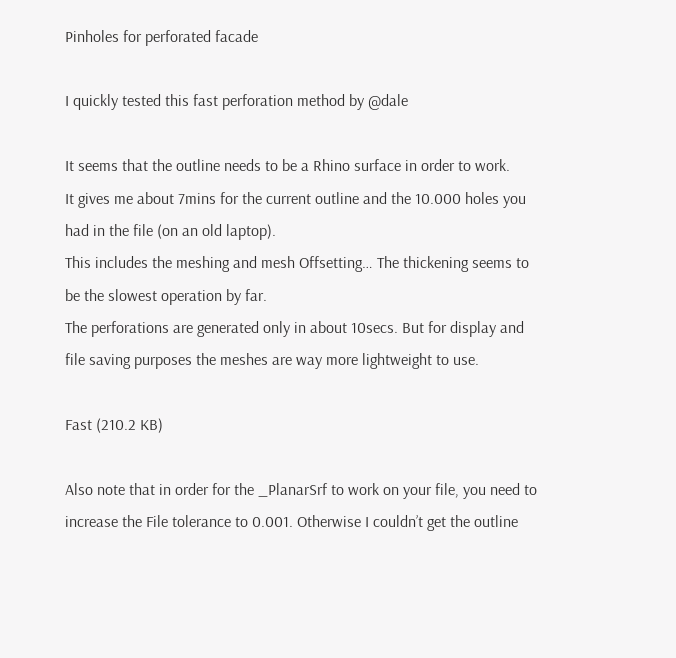Pinholes for perforated facade

I quickly tested this fast perforation method by @dale

It seems that the outline needs to be a Rhino surface in order to work.
It gives me about 7mins for the current outline and the 10.000 holes you had in the file (on an old laptop).
This includes the meshing and mesh Offsetting… The thickening seems to be the slowest operation by far.
The perforations are generated only in about 10secs. But for display and file saving purposes the meshes are way more lightweight to use.

Fast (210.2 KB)

Also note that in order for the _PlanarSrf to work on your file, you need to increase the File tolerance to 0.001. Otherwise I couldn’t get the outline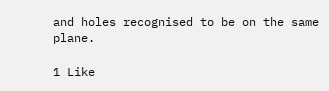and holes recognised to be on the same plane.

1 Like